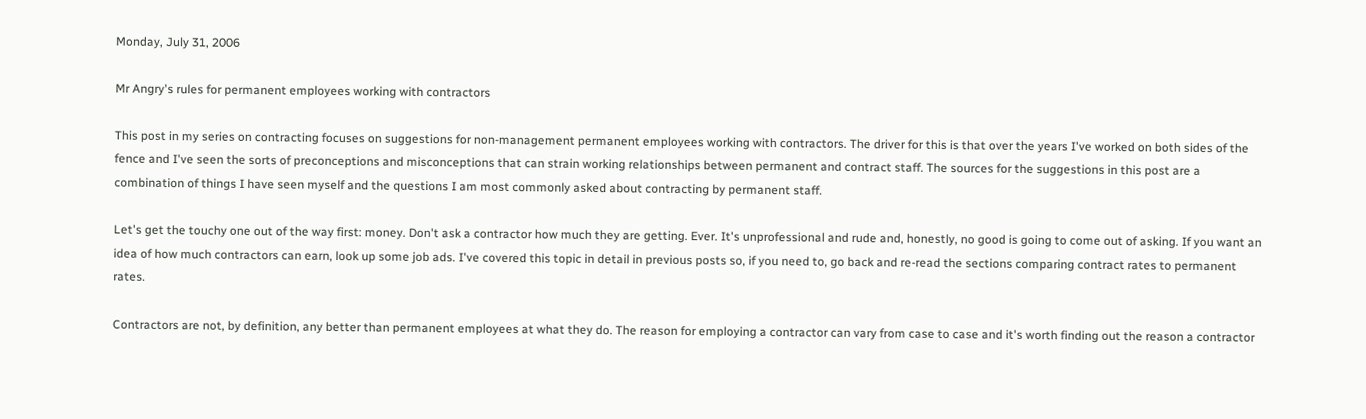Monday, July 31, 2006

Mr Angry's rules for permanent employees working with contractors

This post in my series on contracting focuses on suggestions for non-management permanent employees working with contractors. The driver for this is that over the years I've worked on both sides of the fence and I've seen the sorts of preconceptions and misconceptions that can strain working relationships between permanent and contract staff. The sources for the suggestions in this post are a combination of things I have seen myself and the questions I am most commonly asked about contracting by permanent staff.

Let's get the touchy one out of the way first: money. Don't ask a contractor how much they are getting. Ever. It's unprofessional and rude and, honestly, no good is going to come out of asking. If you want an idea of how much contractors can earn, look up some job ads. I've covered this topic in detail in previous posts so, if you need to, go back and re-read the sections comparing contract rates to permanent rates.

Contractors are not, by definition, any better than permanent employees at what they do. The reason for employing a contractor can vary from case to case and it's worth finding out the reason a contractor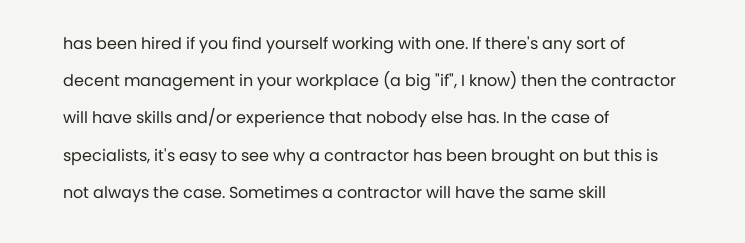has been hired if you find yourself working with one. If there's any sort of decent management in your workplace (a big "if", I know) then the contractor will have skills and/or experience that nobody else has. In the case of specialists, it's easy to see why a contractor has been brought on but this is not always the case. Sometimes a contractor will have the same skill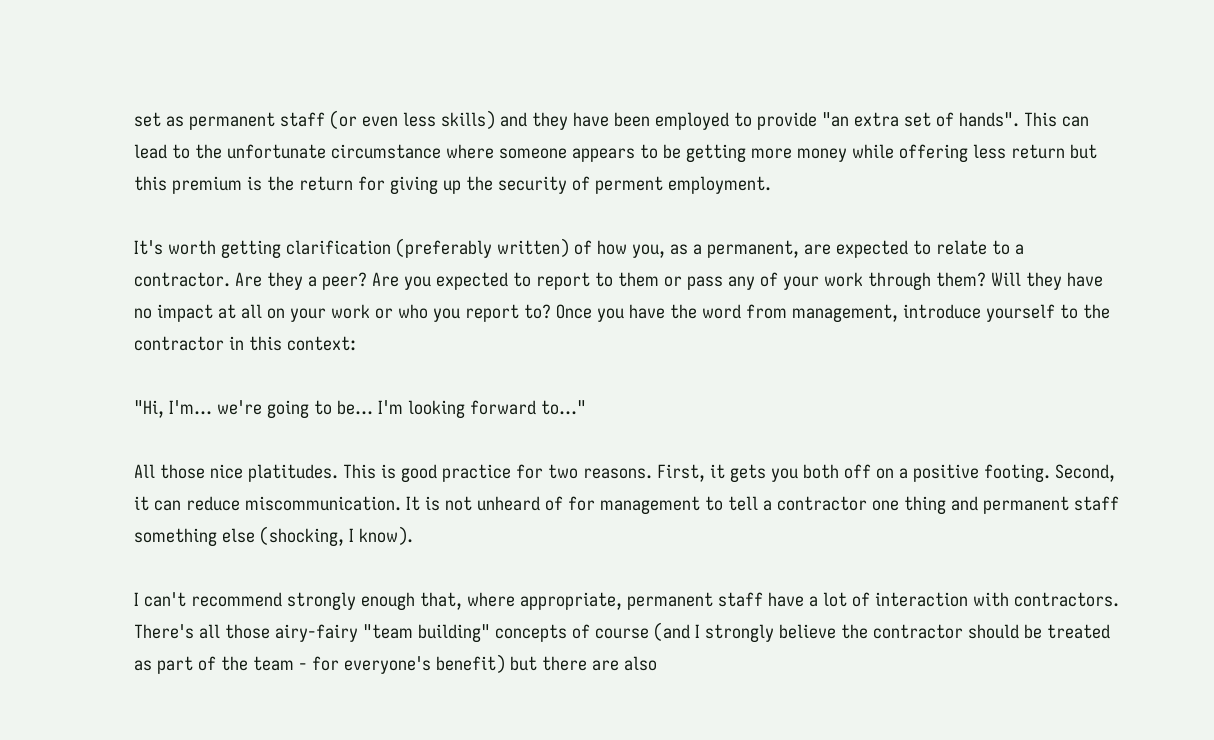set as permanent staff (or even less skills) and they have been employed to provide "an extra set of hands". This can lead to the unfortunate circumstance where someone appears to be getting more money while offering less return but this premium is the return for giving up the security of perment employment.

It's worth getting clarification (preferably written) of how you, as a permanent, are expected to relate to a contractor. Are they a peer? Are you expected to report to them or pass any of your work through them? Will they have no impact at all on your work or who you report to? Once you have the word from management, introduce yourself to the contractor in this context:

"Hi, I'm... we're going to be... I'm looking forward to..."

All those nice platitudes. This is good practice for two reasons. First, it gets you both off on a positive footing. Second, it can reduce miscommunication. It is not unheard of for management to tell a contractor one thing and permanent staff something else (shocking, I know).

I can't recommend strongly enough that, where appropriate, permanent staff have a lot of interaction with contractors. There's all those airy-fairy "team building" concepts of course (and I strongly believe the contractor should be treated as part of the team - for everyone's benefit) but there are also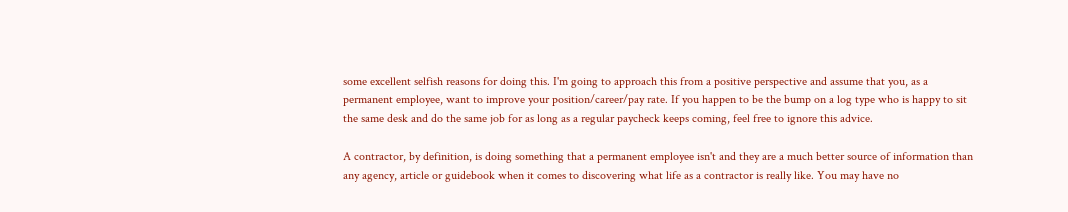some excellent selfish reasons for doing this. I'm going to approach this from a positive perspective and assume that you, as a permanent employee, want to improve your position/career/pay rate. If you happen to be the bump on a log type who is happy to sit the same desk and do the same job for as long as a regular paycheck keeps coming, feel free to ignore this advice.

A contractor, by definition, is doing something that a permanent employee isn't and they are a much better source of information than any agency, article or guidebook when it comes to discovering what life as a contractor is really like. You may have no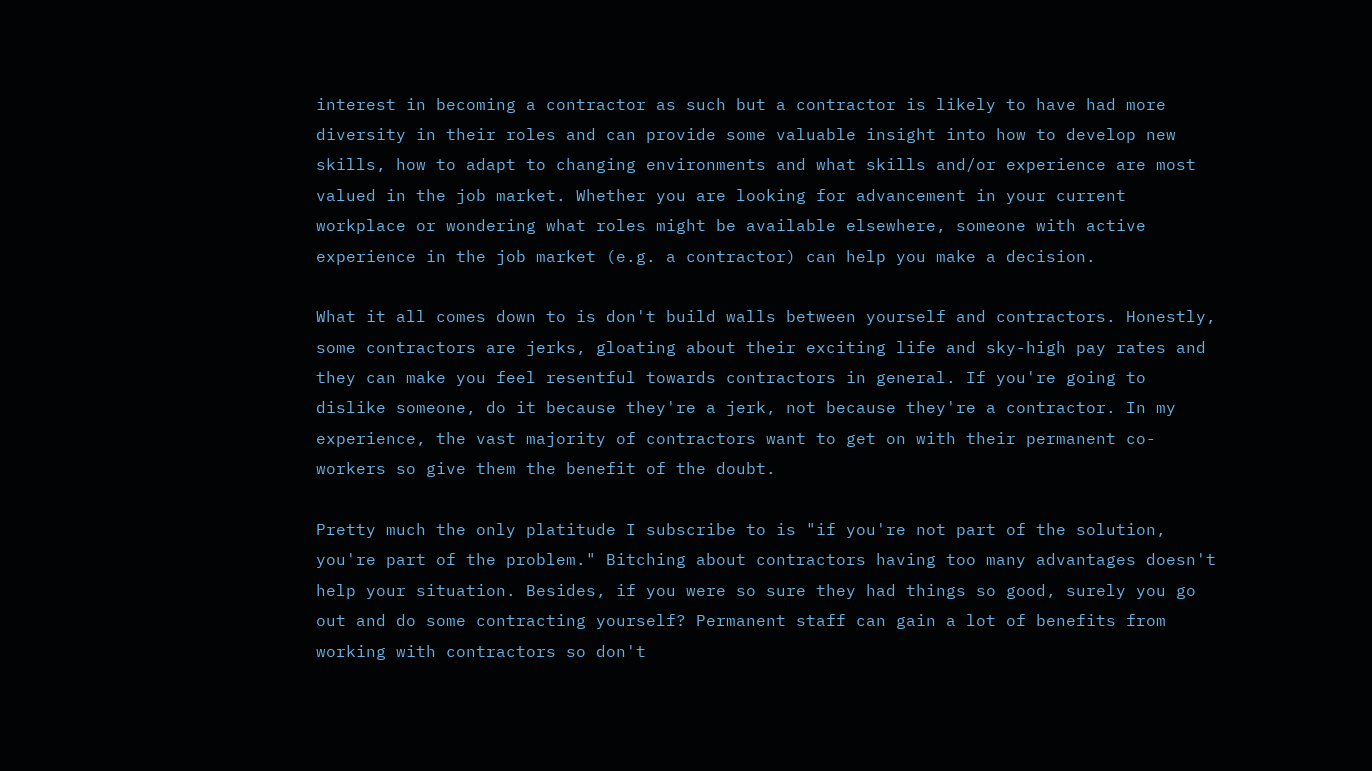interest in becoming a contractor as such but a contractor is likely to have had more diversity in their roles and can provide some valuable insight into how to develop new skills, how to adapt to changing environments and what skills and/or experience are most valued in the job market. Whether you are looking for advancement in your current workplace or wondering what roles might be available elsewhere, someone with active experience in the job market (e.g. a contractor) can help you make a decision.

What it all comes down to is don't build walls between yourself and contractors. Honestly, some contractors are jerks, gloating about their exciting life and sky-high pay rates and they can make you feel resentful towards contractors in general. If you're going to dislike someone, do it because they're a jerk, not because they're a contractor. In my experience, the vast majority of contractors want to get on with their permanent co-workers so give them the benefit of the doubt.

Pretty much the only platitude I subscribe to is "if you're not part of the solution, you're part of the problem." Bitching about contractors having too many advantages doesn't help your situation. Besides, if you were so sure they had things so good, surely you go out and do some contracting yourself? Permanent staff can gain a lot of benefits from working with contractors so don't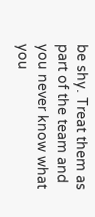be shy. Treat them as part of the team and you never know what you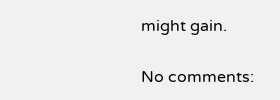might gain.

No comments: